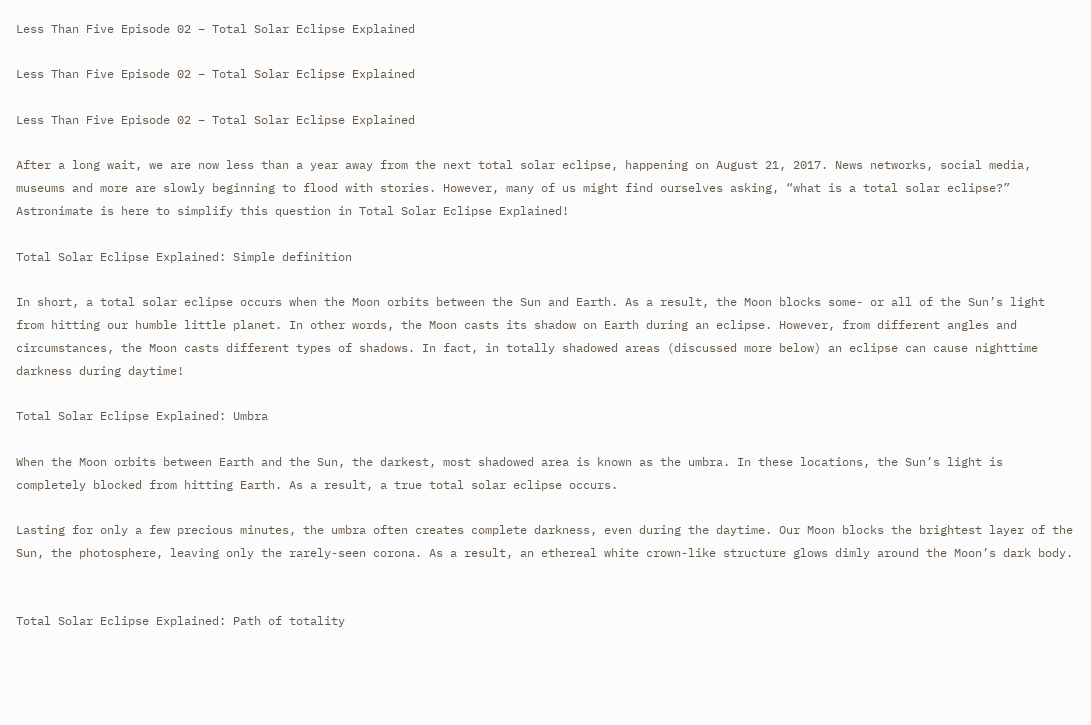Less Than Five Episode 02 – Total Solar Eclipse Explained

Less Than Five Episode 02 – Total Solar Eclipse Explained

Less Than Five Episode 02 – Total Solar Eclipse Explained

After a long wait, we are now less than a year away from the next total solar eclipse, happening on August 21, 2017. News networks, social media, museums and more are slowly beginning to flood with stories. However, many of us might find ourselves asking, “what is a total solar eclipse?” Astronimate is here to simplify this question in Total Solar Eclipse Explained!

Total Solar Eclipse Explained: Simple definition

In short, a total solar eclipse occurs when the Moon orbits between the Sun and Earth. As a result, the Moon blocks some- or all of the Sun’s light from hitting our humble little planet. In other words, the Moon casts its shadow on Earth during an eclipse. However, from different angles and circumstances, the Moon casts different types of shadows. In fact, in totally shadowed areas (discussed more below) an eclipse can cause nighttime darkness during daytime!

Total Solar Eclipse Explained: Umbra

When the Moon orbits between Earth and the Sun, the darkest, most shadowed area is known as the umbra. In these locations, the Sun’s light is completely blocked from hitting Earth. As a result, a true total solar eclipse occurs.

Lasting for only a few precious minutes, the umbra often creates complete darkness, even during the daytime. Our Moon blocks the brightest layer of the Sun, the photosphere, leaving only the rarely-seen corona. As a result, an ethereal white crown-like structure glows dimly around the Moon’s dark body.


Total Solar Eclipse Explained: Path of totality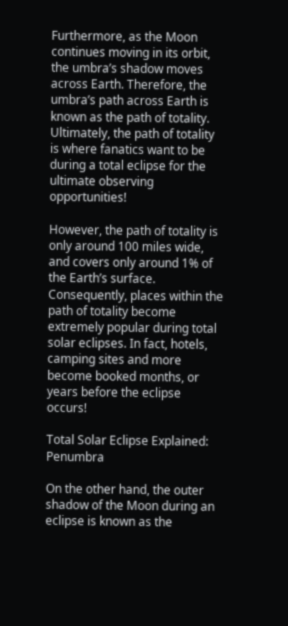Furthermore, as the Moon continues moving in its orbit, the umbra’s shadow moves across Earth. Therefore, the umbra’s path across Earth is known as the path of totality. Ultimately, the path of totality is where fanatics want to be during a total eclipse for the ultimate observing opportunities!

However, the path of totality is only around 100 miles wide, and covers only around 1% of the Earth’s surface. Consequently, places within the path of totality become extremely popular during total solar eclipses. In fact, hotels, camping sites and more become booked months, or years before the eclipse occurs!

Total Solar Eclipse Explained: Penumbra

On the other hand, the outer shadow of the Moon during an eclipse is known as the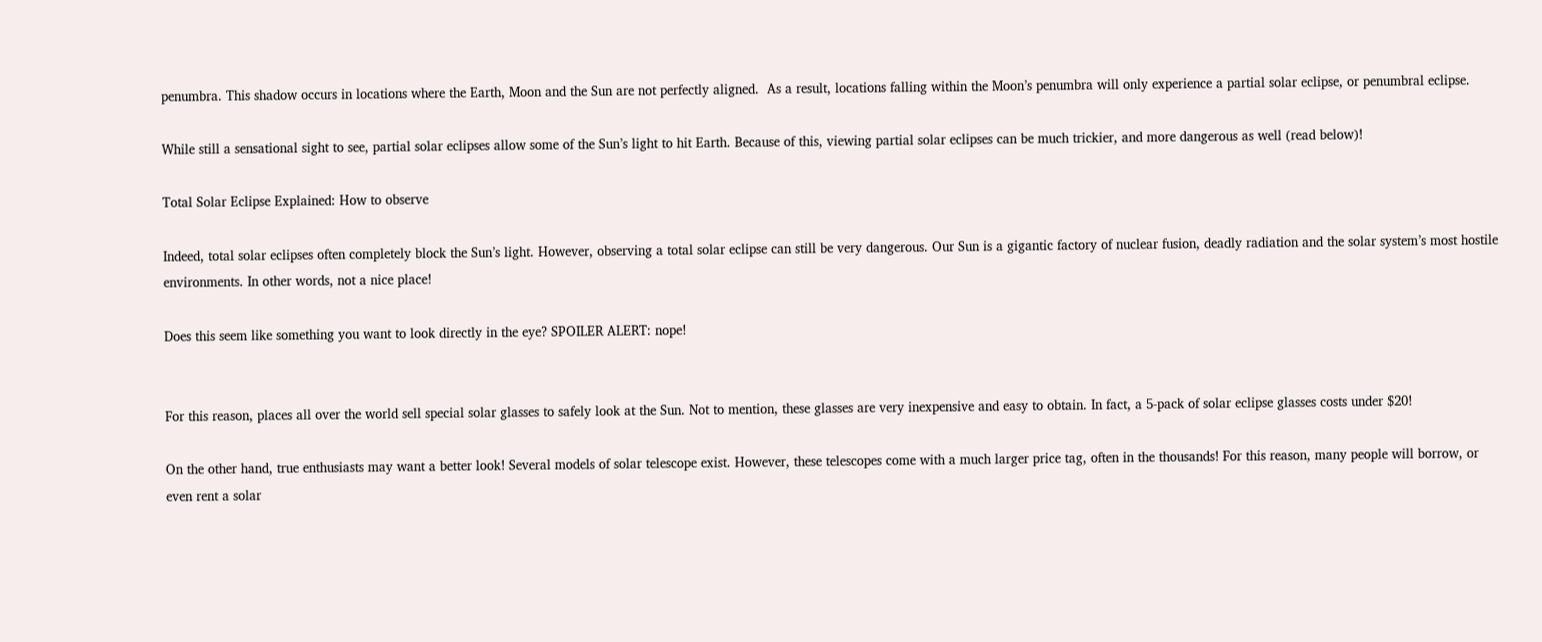penumbra. This shadow occurs in locations where the Earth, Moon and the Sun are not perfectly aligned.  As a result, locations falling within the Moon’s penumbra will only experience a partial solar eclipse, or penumbral eclipse.

While still a sensational sight to see, partial solar eclipses allow some of the Sun’s light to hit Earth. Because of this, viewing partial solar eclipses can be much trickier, and more dangerous as well (read below)!

Total Solar Eclipse Explained: How to observe

Indeed, total solar eclipses often completely block the Sun’s light. However, observing a total solar eclipse can still be very dangerous. Our Sun is a gigantic factory of nuclear fusion, deadly radiation and the solar system’s most hostile environments. In other words, not a nice place!

Does this seem like something you want to look directly in the eye? SPOILER ALERT: nope!


For this reason, places all over the world sell special solar glasses to safely look at the Sun. Not to mention, these glasses are very inexpensive and easy to obtain. In fact, a 5-pack of solar eclipse glasses costs under $20!

On the other hand, true enthusiasts may want a better look! Several models of solar telescope exist. However, these telescopes come with a much larger price tag, often in the thousands! For this reason, many people will borrow, or even rent a solar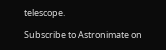telescope.

Subscribe to Astronimate on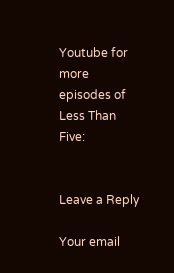Youtube for more episodes of Less Than Five:


Leave a Reply

Your email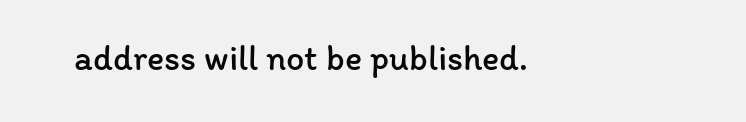address will not be published.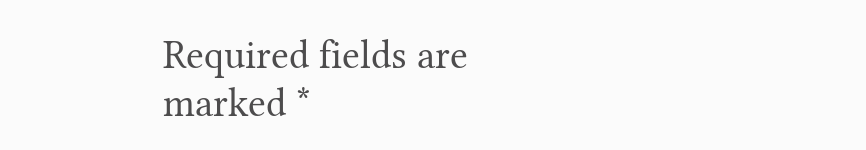Required fields are marked *